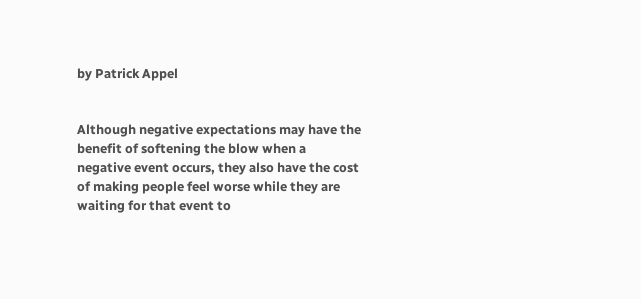by Patrick Appel


Although negative expectations may have the benefit of softening the blow when a negative event occurs, they also have the cost of making people feel worse while they are waiting for that event to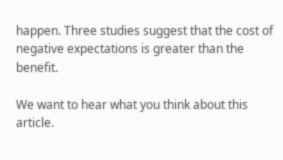happen. Three studies suggest that the cost of negative expectations is greater than the benefit.

We want to hear what you think about this article.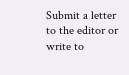Submit a letter to the editor or write to